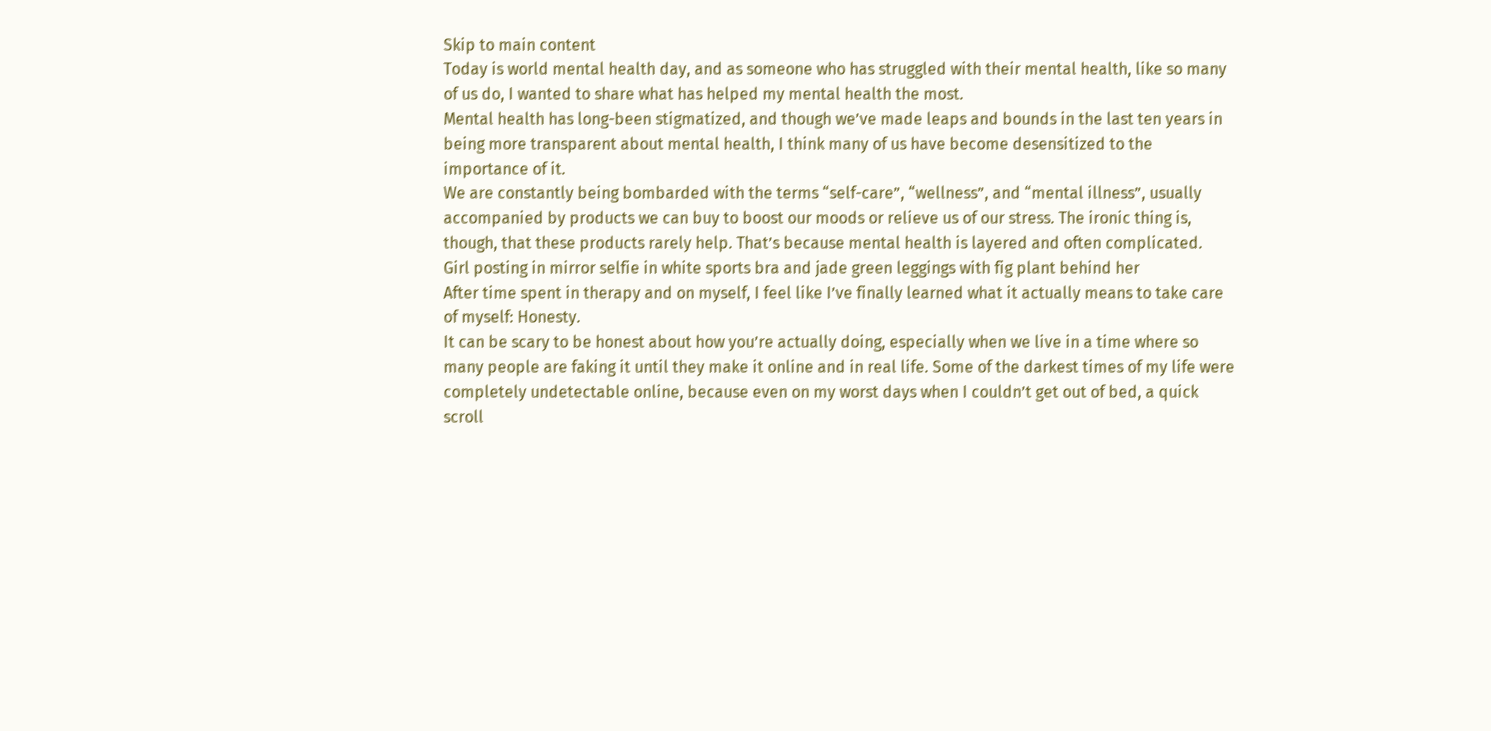Skip to main content
Today is world mental health day, and as someone who has struggled with their mental health, like so many of us do, I wanted to share what has helped my mental health the most.
Mental health has long-been stigmatized, and though we’ve made leaps and bounds in the last ten years in being more transparent about mental health, I think many of us have become desensitized to the importance of it.
We are constantly being bombarded with the terms “self-care”, “wellness”, and “mental illness”, usually accompanied by products we can buy to boost our moods or relieve us of our stress. The ironic thing is, though, that these products rarely help. That’s because mental health is layered and often complicated.
Girl posting in mirror selfie in white sports bra and jade green leggings with fig plant behind her
After time spent in therapy and on myself, I feel like I’ve finally learned what it actually means to take care of myself: Honesty.
It can be scary to be honest about how you’re actually doing, especially when we live in a time where so many people are faking it until they make it online and in real life. Some of the darkest times of my life were completely undetectable online, because even on my worst days when I couldn’t get out of bed, a quick scroll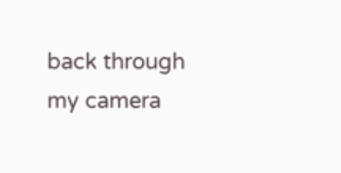back through my camera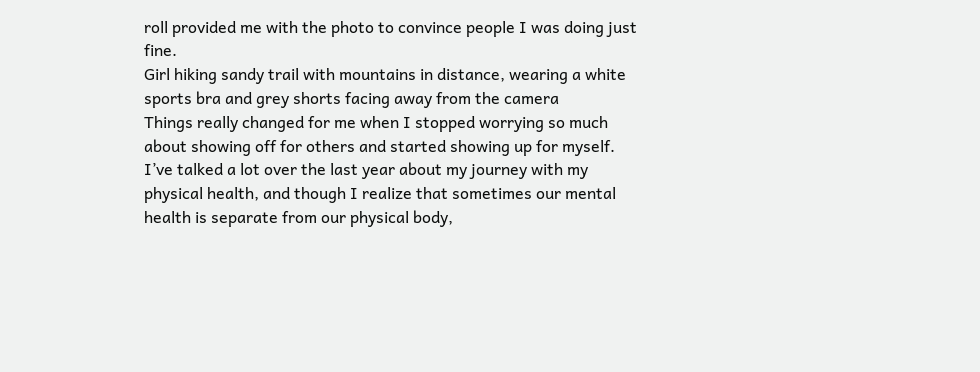roll provided me with the photo to convince people I was doing just fine.
Girl hiking sandy trail with mountains in distance, wearing a white sports bra and grey shorts facing away from the camera
Things really changed for me when I stopped worrying so much about showing off for others and started showing up for myself. I’ve talked a lot over the last year about my journey with my physical health, and though I realize that sometimes our mental health is separate from our physical body,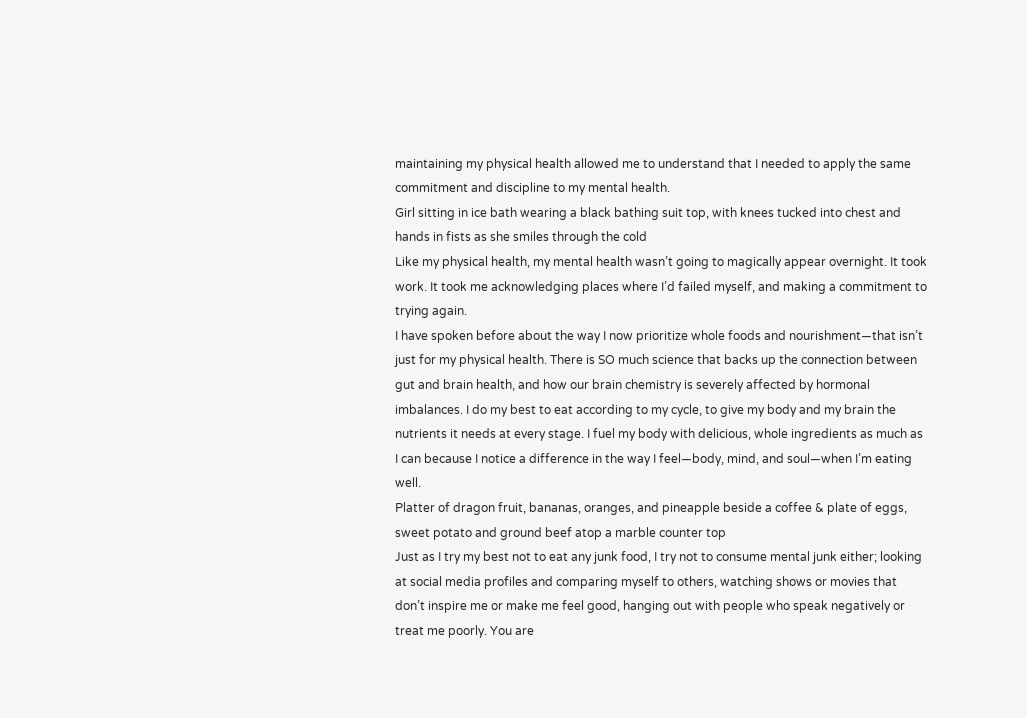maintaining my physical health allowed me to understand that I needed to apply the same commitment and discipline to my mental health.
Girl sitting in ice bath wearing a black bathing suit top, with knees tucked into chest and hands in fists as she smiles through the cold
Like my physical health, my mental health wasn’t going to magically appear overnight. It took work. It took me acknowledging places where I’d failed myself, and making a commitment to trying again.
I have spoken before about the way I now prioritize whole foods and nourishment—that isn’t just for my physical health. There is SO much science that backs up the connection between gut and brain health, and how our brain chemistry is severely affected by hormonal imbalances. I do my best to eat according to my cycle, to give my body and my brain the nutrients it needs at every stage. I fuel my body with delicious, whole ingredients as much as I can because I notice a difference in the way I feel—body, mind, and soul—when I’m eating well.
Platter of dragon fruit, bananas, oranges, and pineapple beside a coffee & plate of eggs, sweet potato and ground beef atop a marble counter top
Just as I try my best not to eat any junk food, I try not to consume mental junk either; looking at social media profiles and comparing myself to others, watching shows or movies that don’t inspire me or make me feel good, hanging out with people who speak negatively or treat me poorly. You are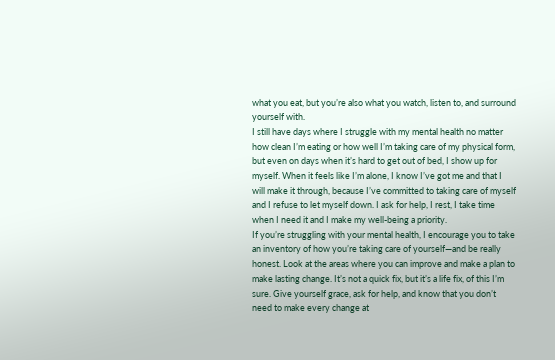what you eat, but you’re also what you watch, listen to, and surround yourself with.
I still have days where I struggle with my mental health no matter how clean I’m eating or how well I’m taking care of my physical form, but even on days when it’s hard to get out of bed, I show up for myself. When it feels like I’m alone, I know I’ve got me and that I will make it through, because I’ve committed to taking care of myself and I refuse to let myself down. I ask for help, I rest, I take time when I need it and I make my well-being a priority.
If you’re struggling with your mental health, I encourage you to take an inventory of how you’re taking care of yourself—and be really honest. Look at the areas where you can improve and make a plan to make lasting change. It’s not a quick fix, but it’s a life fix, of this I’m sure. Give yourself grace, ask for help, and know that you don’t need to make every change at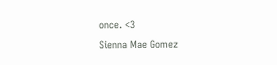once. <3
Sienna Mae Gomez